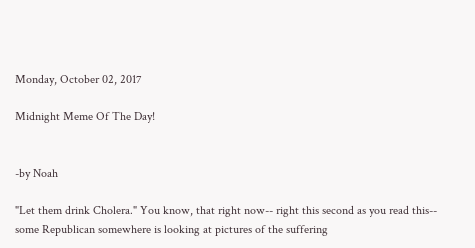Monday, October 02, 2017

Midnight Meme Of The Day!


-by Noah

"Let them drink Cholera." You know, that right now-- right this second as you read this-- some Republican somewhere is looking at pictures of the suffering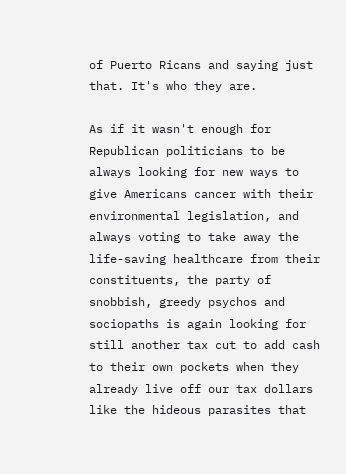of Puerto Ricans and saying just that. It's who they are.

As if it wasn't enough for Republican politicians to be always looking for new ways to give Americans cancer with their environmental legislation, and always voting to take away the life-saving healthcare from their constituents, the party of snobbish, greedy psychos and sociopaths is again looking for still another tax cut to add cash to their own pockets when they already live off our tax dollars like the hideous parasites that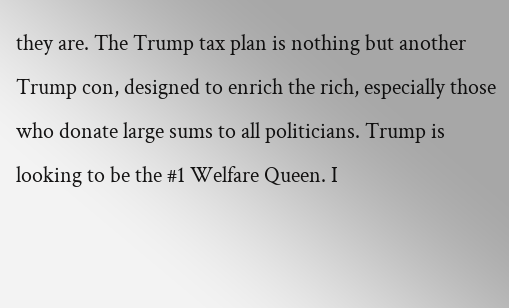they are. The Trump tax plan is nothing but another Trump con, designed to enrich the rich, especially those who donate large sums to all politicians. Trump is looking to be the #1 Welfare Queen. I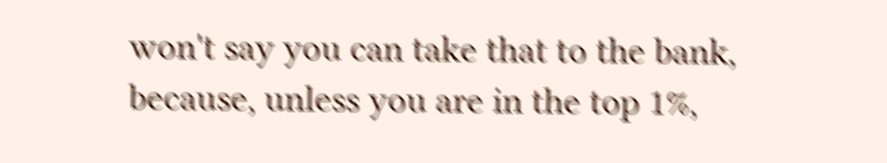won't say you can take that to the bank, because, unless you are in the top 1%,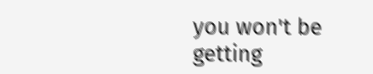you won't be getting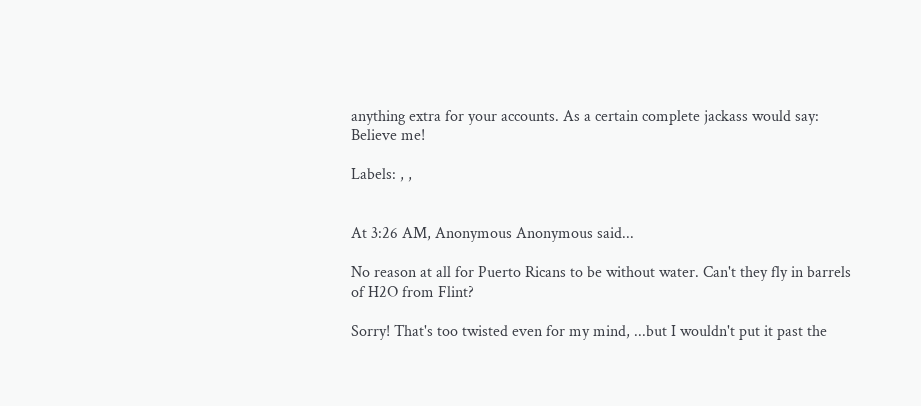anything extra for your accounts. As a certain complete jackass would say: Believe me!

Labels: , ,


At 3:26 AM, Anonymous Anonymous said...

No reason at all for Puerto Ricans to be without water. Can't they fly in barrels of H2O from Flint?

Sorry! That's too twisted even for my mind, ...but I wouldn't put it past the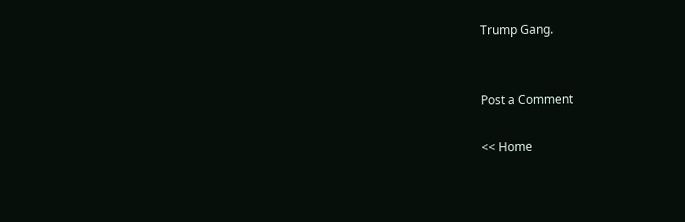Trump Gang.


Post a Comment

<< Home